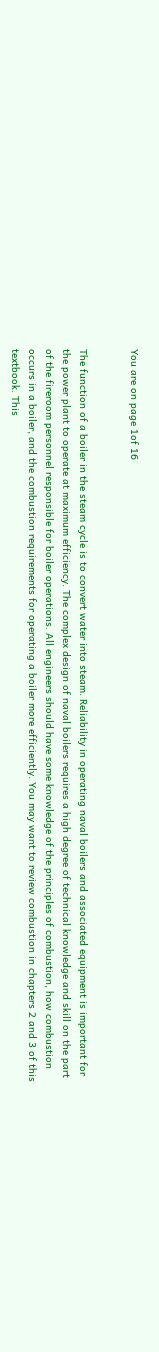You are on page 1of 16


The function of a boiler in the steam cycle is to convert water into steam. Reliability in operating naval boilers and associated equipment is important for the power plant to operate at maximum efficiency. The complex design of naval boilers requires a high degree of technical knowledge and skill on the part of the fireroom personnel responsible for boiler operations. All engineers should have some knowledge of the principles of combustion, how combustion occurs in a boiler, and the combustion requirements for operating a boiler more efficiently. You may want to review combustion in chapters 2 and 3 of this textbook. This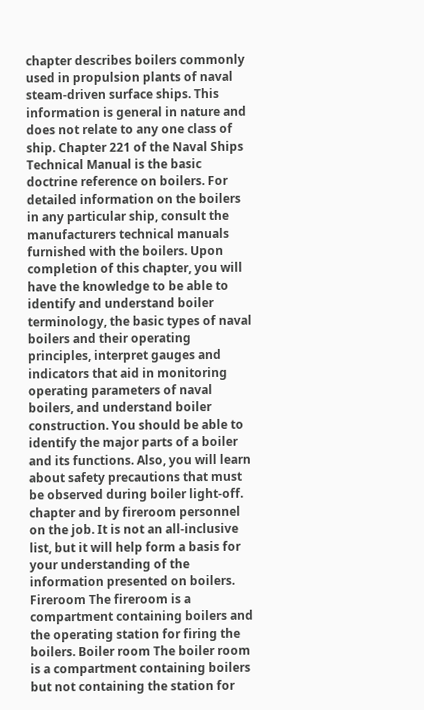chapter describes boilers commonly used in propulsion plants of naval steam-driven surface ships. This information is general in nature and does not relate to any one class of ship. Chapter 221 of the Naval Ships Technical Manual is the basic doctrine reference on boilers. For detailed information on the boilers in any particular ship, consult the manufacturers technical manuals furnished with the boilers. Upon completion of this chapter, you will have the knowledge to be able to identify and understand boiler terminology, the basic types of naval boilers and their operating principles, interpret gauges and indicators that aid in monitoring operating parameters of naval boilers, and understand boiler construction. You should be able to identify the major parts of a boiler and its functions. Also, you will learn about safety precautions that must be observed during boiler light-off. chapter and by fireroom personnel on the job. It is not an all-inclusive list, but it will help form a basis for your understanding of the information presented on boilers. Fireroom The fireroom is a compartment containing boilers and the operating station for firing the boilers. Boiler room The boiler room is a compartment containing boilers but not containing the station for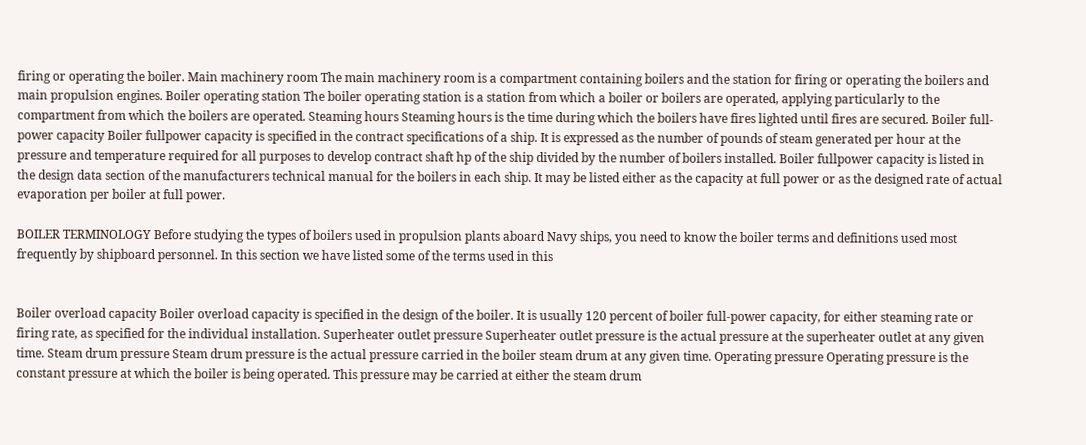firing or operating the boiler. Main machinery room The main machinery room is a compartment containing boilers and the station for firing or operating the boilers and main propulsion engines. Boiler operating station The boiler operating station is a station from which a boiler or boilers are operated, applying particularly to the compartment from which the boilers are operated. Steaming hours Steaming hours is the time during which the boilers have fires lighted until fires are secured. Boiler full-power capacity Boiler fullpower capacity is specified in the contract specifications of a ship. It is expressed as the number of pounds of steam generated per hour at the pressure and temperature required for all purposes to develop contract shaft hp of the ship divided by the number of boilers installed. Boiler fullpower capacity is listed in the design data section of the manufacturers technical manual for the boilers in each ship. It may be listed either as the capacity at full power or as the designed rate of actual evaporation per boiler at full power.

BOILER TERMINOLOGY Before studying the types of boilers used in propulsion plants aboard Navy ships, you need to know the boiler terms and definitions used most frequently by shipboard personnel. In this section we have listed some of the terms used in this


Boiler overload capacity Boiler overload capacity is specified in the design of the boiler. It is usually 120 percent of boiler full-power capacity, for either steaming rate or firing rate, as specified for the individual installation. Superheater outlet pressure Superheater outlet pressure is the actual pressure at the superheater outlet at any given time. Steam drum pressure Steam drum pressure is the actual pressure carried in the boiler steam drum at any given time. Operating pressure Operating pressure is the constant pressure at which the boiler is being operated. This pressure may be carried at either the steam drum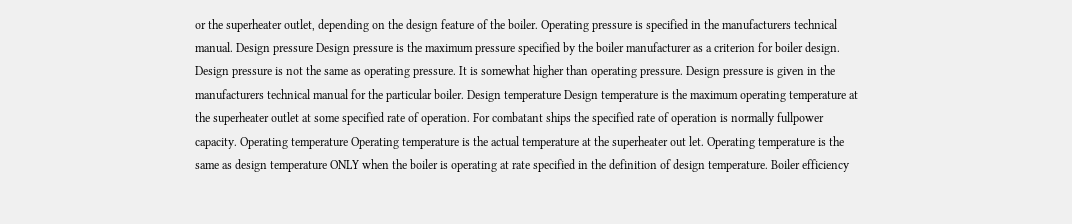or the superheater outlet, depending on the design feature of the boiler. Operating pressure is specified in the manufacturers technical manual. Design pressure Design pressure is the maximum pressure specified by the boiler manufacturer as a criterion for boiler design. Design pressure is not the same as operating pressure. It is somewhat higher than operating pressure. Design pressure is given in the manufacturers technical manual for the particular boiler. Design temperature Design temperature is the maximum operating temperature at the superheater outlet at some specified rate of operation. For combatant ships the specified rate of operation is normally fullpower capacity. Operating temperature Operating temperature is the actual temperature at the superheater out let. Operating temperature is the same as design temperature ONLY when the boiler is operating at rate specified in the definition of design temperature. Boiler efficiency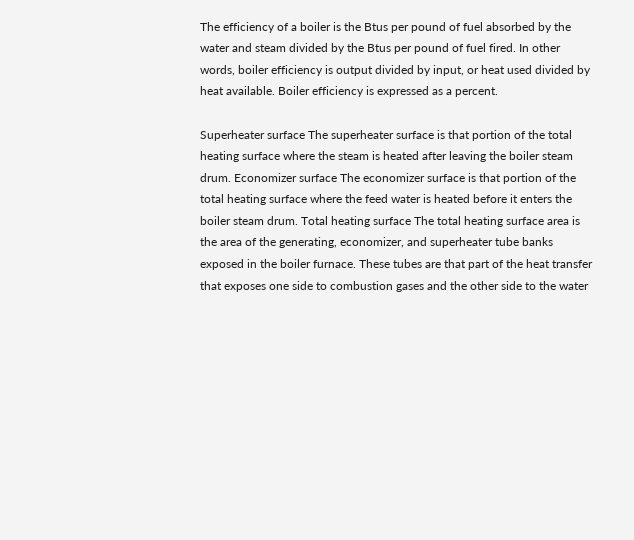The efficiency of a boiler is the Btus per pound of fuel absorbed by the water and steam divided by the Btus per pound of fuel fired. In other words, boiler efficiency is output divided by input, or heat used divided by heat available. Boiler efficiency is expressed as a percent.

Superheater surface The superheater surface is that portion of the total heating surface where the steam is heated after leaving the boiler steam drum. Economizer surface The economizer surface is that portion of the total heating surface where the feed water is heated before it enters the boiler steam drum. Total heating surface The total heating surface area is the area of the generating, economizer, and superheater tube banks exposed in the boiler furnace. These tubes are that part of the heat transfer that exposes one side to combustion gases and the other side to the water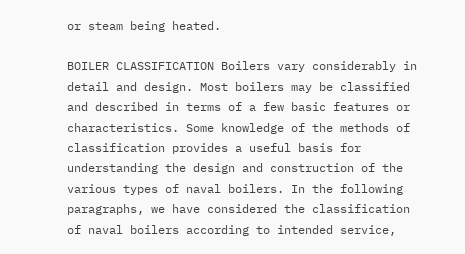or steam being heated.

BOILER CLASSIFICATION Boilers vary considerably in detail and design. Most boilers may be classified and described in terms of a few basic features or characteristics. Some knowledge of the methods of classification provides a useful basis for understanding the design and construction of the various types of naval boilers. In the following paragraphs, we have considered the classification of naval boilers according to intended service,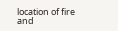location of fire and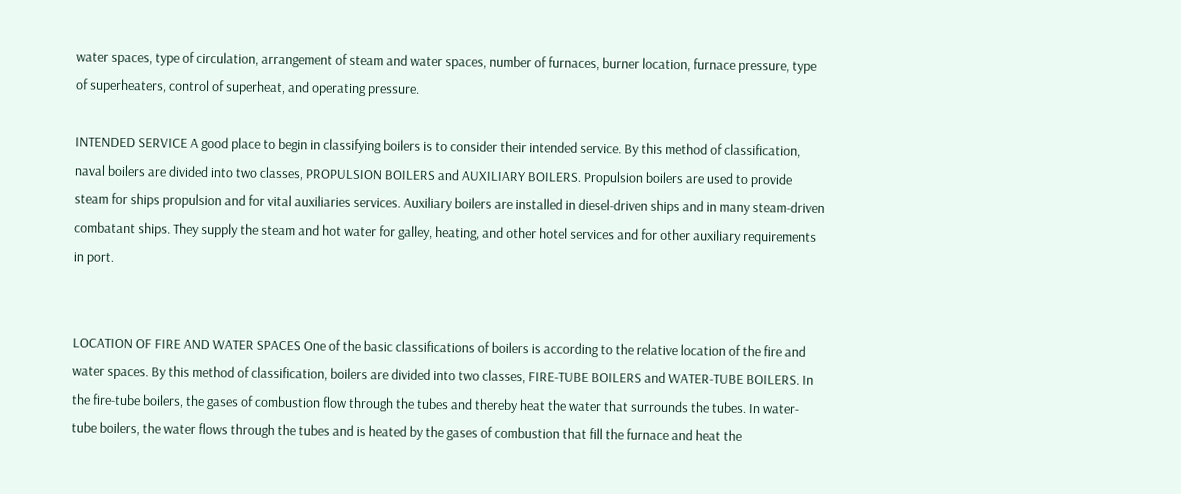water spaces, type of circulation, arrangement of steam and water spaces, number of furnaces, burner location, furnace pressure, type of superheaters, control of superheat, and operating pressure.

INTENDED SERVICE A good place to begin in classifying boilers is to consider their intended service. By this method of classification, naval boilers are divided into two classes, PROPULSION BOILERS and AUXILIARY BOILERS. Propulsion boilers are used to provide steam for ships propulsion and for vital auxiliaries services. Auxiliary boilers are installed in diesel-driven ships and in many steam-driven combatant ships. They supply the steam and hot water for galley, heating, and other hotel services and for other auxiliary requirements in port.


LOCATION OF FIRE AND WATER SPACES One of the basic classifications of boilers is according to the relative location of the fire and water spaces. By this method of classification, boilers are divided into two classes, FIRE-TUBE BOILERS and WATER-TUBE BOILERS. In the fire-tube boilers, the gases of combustion flow through the tubes and thereby heat the water that surrounds the tubes. In water-tube boilers, the water flows through the tubes and is heated by the gases of combustion that fill the furnace and heat the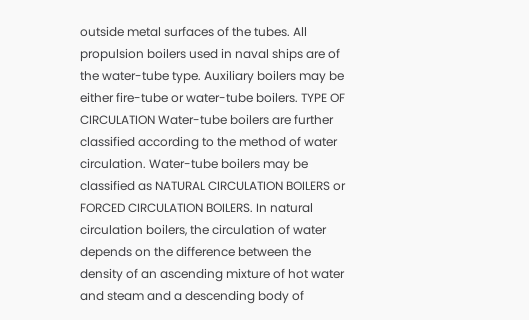outside metal surfaces of the tubes. All propulsion boilers used in naval ships are of the water-tube type. Auxiliary boilers may be either fire-tube or water-tube boilers. TYPE OF CIRCULATION Water-tube boilers are further classified according to the method of water circulation. Water-tube boilers may be classified as NATURAL CIRCULATION BOILERS or FORCED CIRCULATION BOILERS. In natural circulation boilers, the circulation of water depends on the difference between the density of an ascending mixture of hot water and steam and a descending body of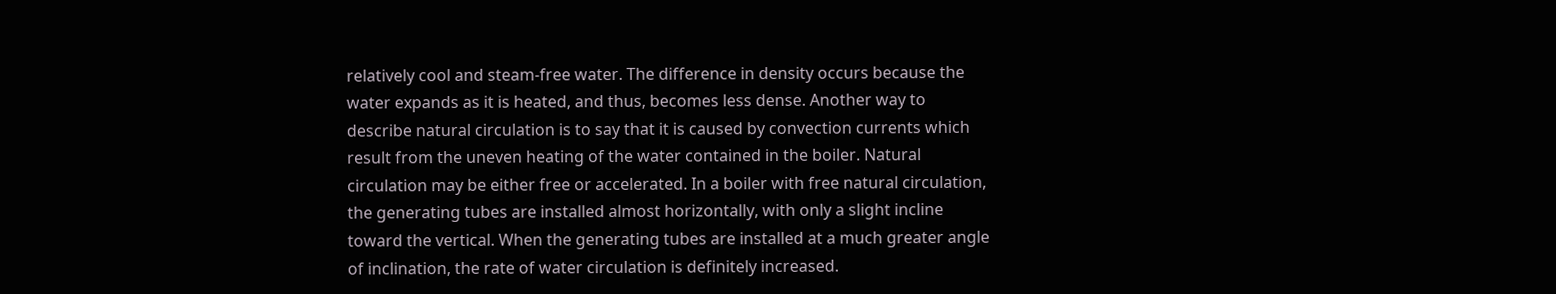relatively cool and steam-free water. The difference in density occurs because the water expands as it is heated, and thus, becomes less dense. Another way to describe natural circulation is to say that it is caused by convection currents which result from the uneven heating of the water contained in the boiler. Natural circulation may be either free or accelerated. In a boiler with free natural circulation, the generating tubes are installed almost horizontally, with only a slight incline toward the vertical. When the generating tubes are installed at a much greater angle of inclination, the rate of water circulation is definitely increased.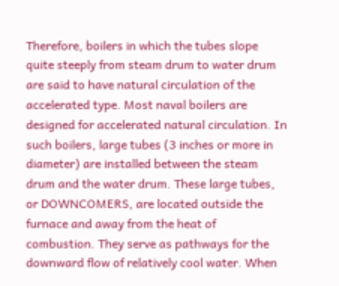Therefore, boilers in which the tubes slope quite steeply from steam drum to water drum are said to have natural circulation of the accelerated type. Most naval boilers are designed for accelerated natural circulation. In such boilers, large tubes (3 inches or more in diameter) are installed between the steam drum and the water drum. These large tubes, or DOWNCOMERS, are located outside the furnace and away from the heat of combustion. They serve as pathways for the downward flow of relatively cool water. When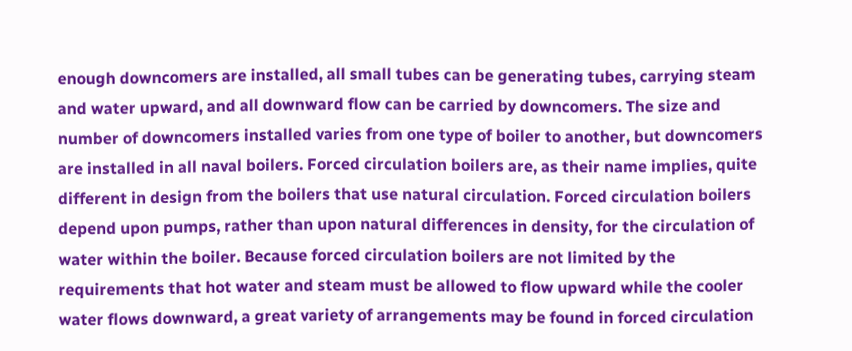enough downcomers are installed, all small tubes can be generating tubes, carrying steam and water upward, and all downward flow can be carried by downcomers. The size and number of downcomers installed varies from one type of boiler to another, but downcomers are installed in all naval boilers. Forced circulation boilers are, as their name implies, quite different in design from the boilers that use natural circulation. Forced circulation boilers depend upon pumps, rather than upon natural differences in density, for the circulation of water within the boiler. Because forced circulation boilers are not limited by the requirements that hot water and steam must be allowed to flow upward while the cooler water flows downward, a great variety of arrangements may be found in forced circulation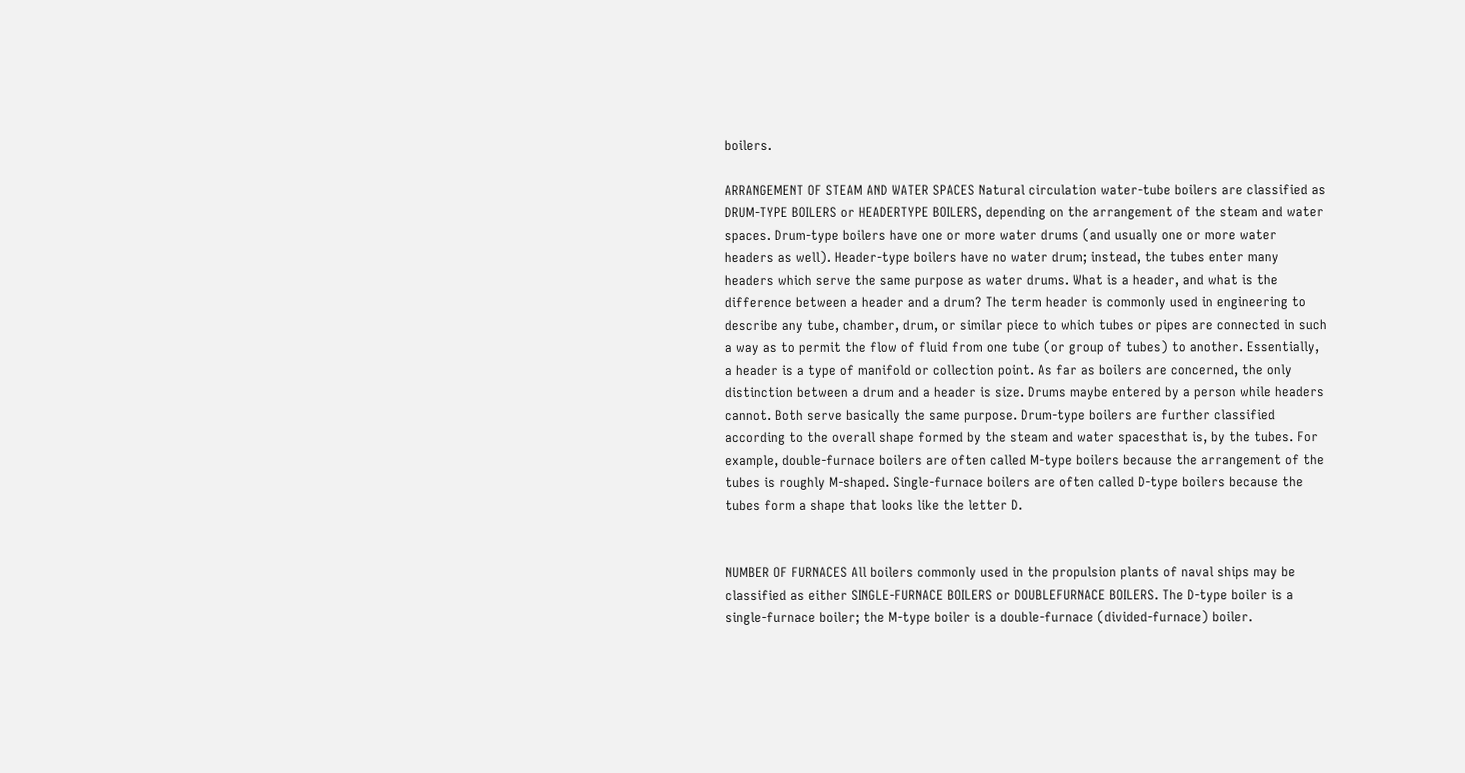boilers.

ARRANGEMENT OF STEAM AND WATER SPACES Natural circulation water-tube boilers are classified as DRUM-TYPE BOILERS or HEADERTYPE BOILERS, depending on the arrangement of the steam and water spaces. Drum-type boilers have one or more water drums (and usually one or more water headers as well). Header-type boilers have no water drum; instead, the tubes enter many headers which serve the same purpose as water drums. What is a header, and what is the difference between a header and a drum? The term header is commonly used in engineering to describe any tube, chamber, drum, or similar piece to which tubes or pipes are connected in such a way as to permit the flow of fluid from one tube (or group of tubes) to another. Essentially, a header is a type of manifold or collection point. As far as boilers are concerned, the only distinction between a drum and a header is size. Drums maybe entered by a person while headers cannot. Both serve basically the same purpose. Drum-type boilers are further classified according to the overall shape formed by the steam and water spacesthat is, by the tubes. For example, double-furnace boilers are often called M-type boilers because the arrangement of the tubes is roughly M-shaped. Single-furnace boilers are often called D-type boilers because the tubes form a shape that looks like the letter D.


NUMBER OF FURNACES All boilers commonly used in the propulsion plants of naval ships may be classified as either SINGLE-FURNACE BOILERS or DOUBLEFURNACE BOILERS. The D-type boiler is a single-furnace boiler; the M-type boiler is a double-furnace (divided-furnace) boiler.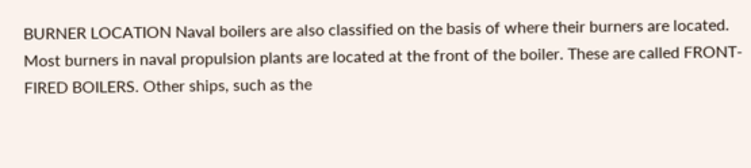BURNER LOCATION Naval boilers are also classified on the basis of where their burners are located. Most burners in naval propulsion plants are located at the front of the boiler. These are called FRONT-FIRED BOILERS. Other ships, such as the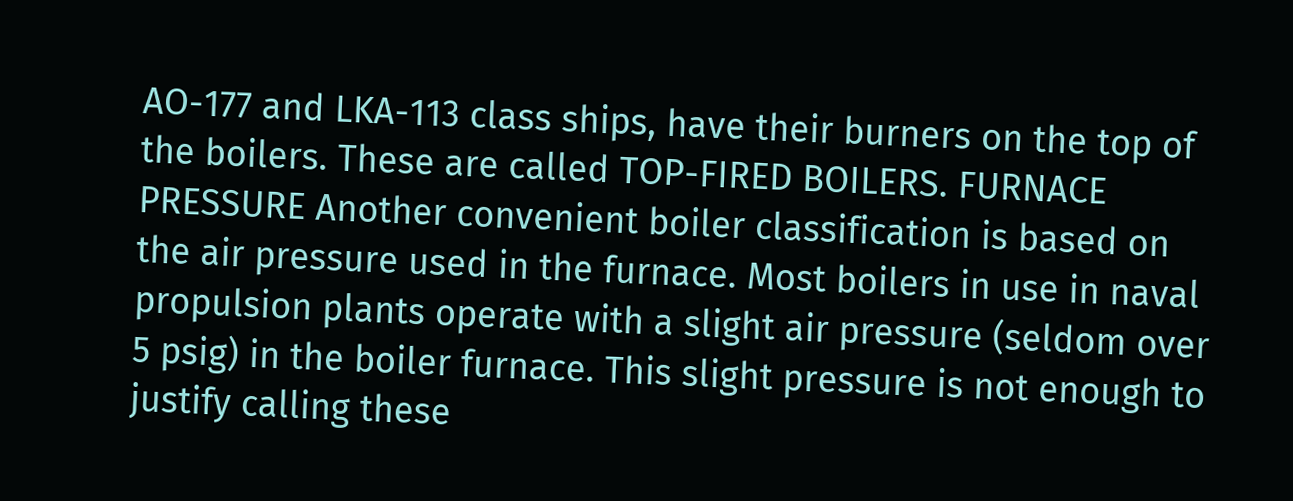AO-177 and LKA-113 class ships, have their burners on the top of the boilers. These are called TOP-FIRED BOILERS. FURNACE PRESSURE Another convenient boiler classification is based on the air pressure used in the furnace. Most boilers in use in naval propulsion plants operate with a slight air pressure (seldom over 5 psig) in the boiler furnace. This slight pressure is not enough to justify calling these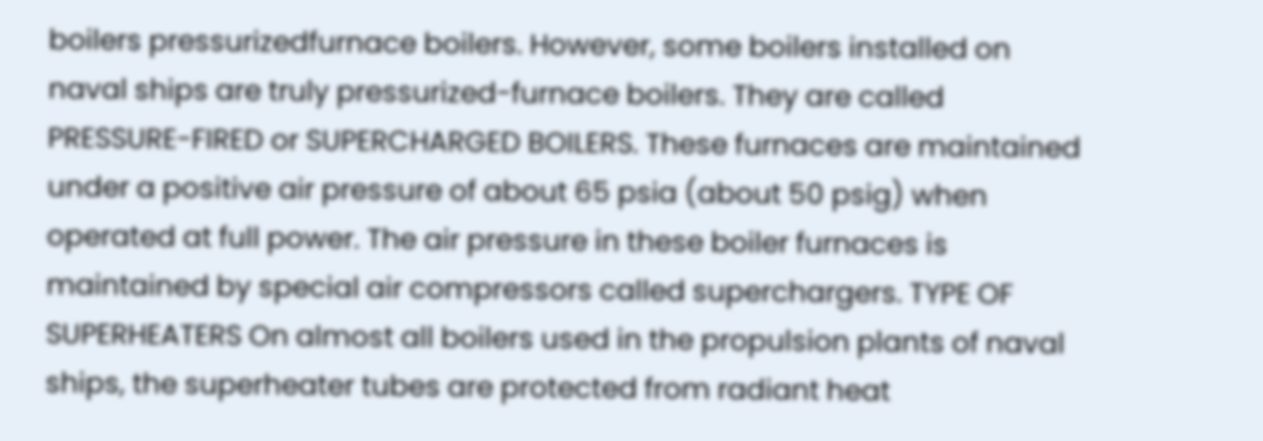boilers pressurizedfurnace boilers. However, some boilers installed on naval ships are truly pressurized-furnace boilers. They are called PRESSURE-FIRED or SUPERCHARGED BOILERS. These furnaces are maintained under a positive air pressure of about 65 psia (about 50 psig) when operated at full power. The air pressure in these boiler furnaces is maintained by special air compressors called superchargers. TYPE OF SUPERHEATERS On almost all boilers used in the propulsion plants of naval ships, the superheater tubes are protected from radiant heat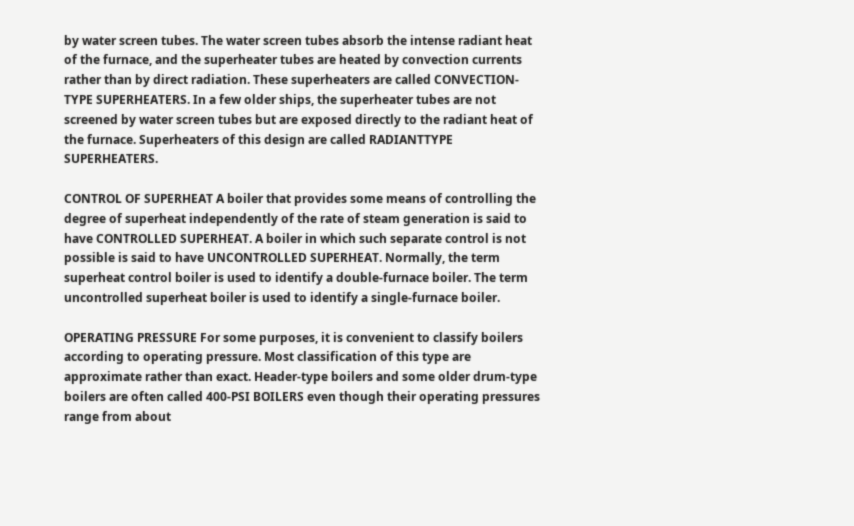by water screen tubes. The water screen tubes absorb the intense radiant heat of the furnace, and the superheater tubes are heated by convection currents rather than by direct radiation. These superheaters are called CONVECTION-TYPE SUPERHEATERS. In a few older ships, the superheater tubes are not screened by water screen tubes but are exposed directly to the radiant heat of the furnace. Superheaters of this design are called RADIANTTYPE SUPERHEATERS.

CONTROL OF SUPERHEAT A boiler that provides some means of controlling the degree of superheat independently of the rate of steam generation is said to have CONTROLLED SUPERHEAT. A boiler in which such separate control is not possible is said to have UNCONTROLLED SUPERHEAT. Normally, the term superheat control boiler is used to identify a double-furnace boiler. The term uncontrolled superheat boiler is used to identify a single-furnace boiler.

OPERATING PRESSURE For some purposes, it is convenient to classify boilers according to operating pressure. Most classification of this type are approximate rather than exact. Header-type boilers and some older drum-type boilers are often called 400-PSI BOILERS even though their operating pressures range from about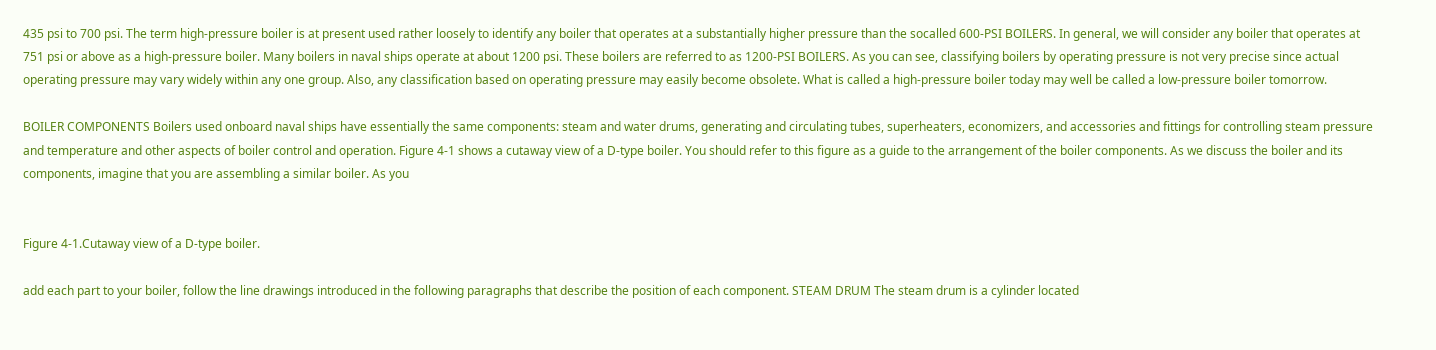435 psi to 700 psi. The term high-pressure boiler is at present used rather loosely to identify any boiler that operates at a substantially higher pressure than the socalled 600-PSI BOILERS. In general, we will consider any boiler that operates at 751 psi or above as a high-pressure boiler. Many boilers in naval ships operate at about 1200 psi. These boilers are referred to as 1200-PSI BOILERS. As you can see, classifying boilers by operating pressure is not very precise since actual operating pressure may vary widely within any one group. Also, any classification based on operating pressure may easily become obsolete. What is called a high-pressure boiler today may well be called a low-pressure boiler tomorrow.

BOILER COMPONENTS Boilers used onboard naval ships have essentially the same components: steam and water drums, generating and circulating tubes, superheaters, economizers, and accessories and fittings for controlling steam pressure and temperature and other aspects of boiler control and operation. Figure 4-1 shows a cutaway view of a D-type boiler. You should refer to this figure as a guide to the arrangement of the boiler components. As we discuss the boiler and its components, imagine that you are assembling a similar boiler. As you


Figure 4-1.Cutaway view of a D-type boiler.

add each part to your boiler, follow the line drawings introduced in the following paragraphs that describe the position of each component. STEAM DRUM The steam drum is a cylinder located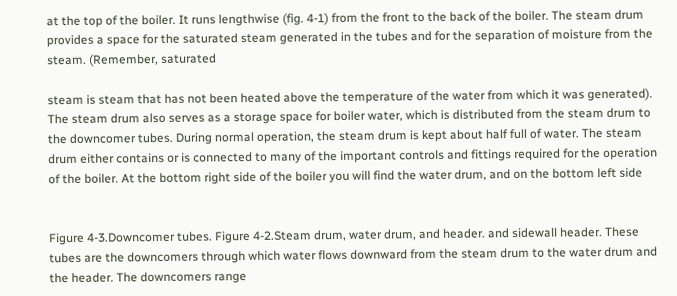at the top of the boiler. It runs lengthwise (fig. 4-1) from the front to the back of the boiler. The steam drum provides a space for the saturated steam generated in the tubes and for the separation of moisture from the steam. (Remember, saturated

steam is steam that has not been heated above the temperature of the water from which it was generated). The steam drum also serves as a storage space for boiler water, which is distributed from the steam drum to the downcomer tubes. During normal operation, the steam drum is kept about half full of water. The steam drum either contains or is connected to many of the important controls and fittings required for the operation of the boiler. At the bottom right side of the boiler you will find the water drum, and on the bottom left side


Figure 4-3.Downcomer tubes. Figure 4-2.Steam drum, water drum, and header. and sidewall header. These tubes are the downcomers through which water flows downward from the steam drum to the water drum and the header. The downcomers range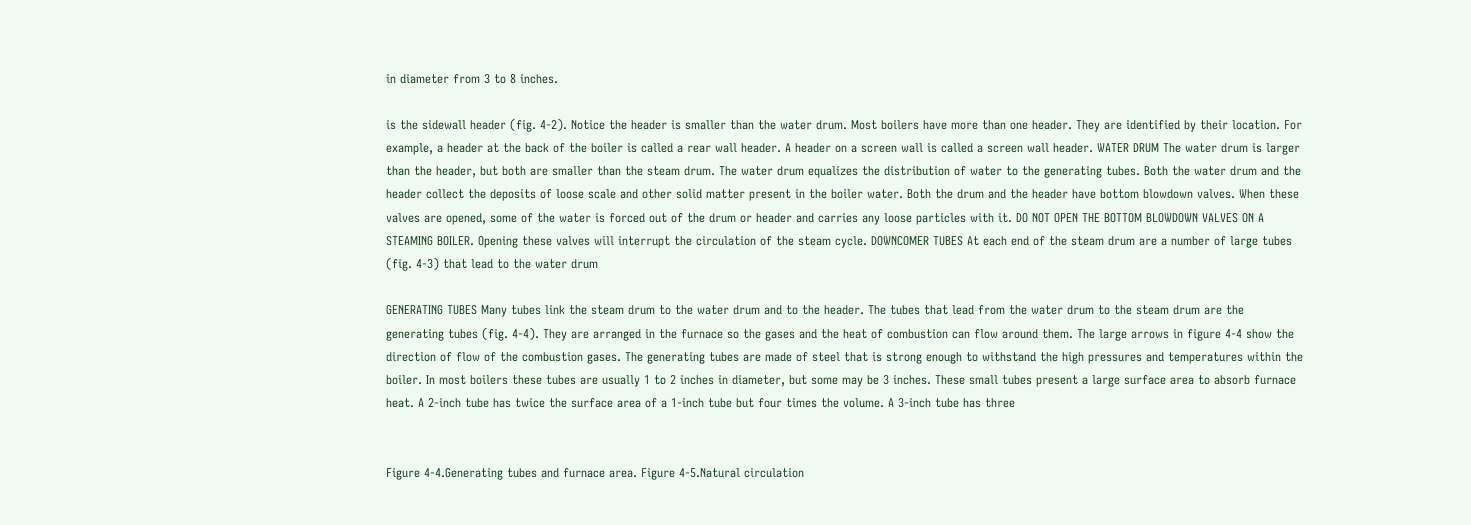in diameter from 3 to 8 inches.

is the sidewall header (fig. 4-2). Notice the header is smaller than the water drum. Most boilers have more than one header. They are identified by their location. For example, a header at the back of the boiler is called a rear wall header. A header on a screen wall is called a screen wall header. WATER DRUM The water drum is larger than the header, but both are smaller than the steam drum. The water drum equalizes the distribution of water to the generating tubes. Both the water drum and the header collect the deposits of loose scale and other solid matter present in the boiler water. Both the drum and the header have bottom blowdown valves. When these valves are opened, some of the water is forced out of the drum or header and carries any loose particles with it. DO NOT OPEN THE BOTTOM BLOWDOWN VALVES ON A STEAMING BOILER. Opening these valves will interrupt the circulation of the steam cycle. DOWNCOMER TUBES At each end of the steam drum are a number of large tubes (fig. 4-3) that lead to the water drum

GENERATING TUBES Many tubes link the steam drum to the water drum and to the header. The tubes that lead from the water drum to the steam drum are the generating tubes (fig. 4-4). They are arranged in the furnace so the gases and the heat of combustion can flow around them. The large arrows in figure 4-4 show the direction of flow of the combustion gases. The generating tubes are made of steel that is strong enough to withstand the high pressures and temperatures within the boiler. In most boilers these tubes are usually 1 to 2 inches in diameter, but some may be 3 inches. These small tubes present a large surface area to absorb furnace heat. A 2-inch tube has twice the surface area of a 1-inch tube but four times the volume. A 3-inch tube has three


Figure 4-4.Generating tubes and furnace area. Figure 4-5.Natural circulation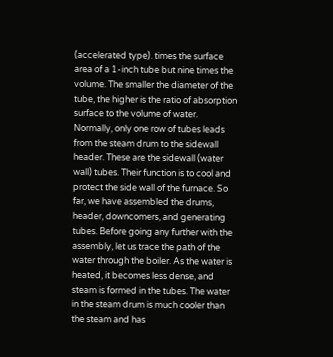(accelerated type). times the surface area of a 1-inch tube but nine times the volume. The smaller the diameter of the tube, the higher is the ratio of absorption surface to the volume of water. Normally, only one row of tubes leads from the steam drum to the sidewall header. These are the sidewall (water wall) tubes. Their function is to cool and protect the side wall of the furnace. So far, we have assembled the drums, header, downcomers, and generating tubes. Before going any further with the assembly, let us trace the path of the water through the boiler. As the water is heated, it becomes less dense, and steam is formed in the tubes. The water in the steam drum is much cooler than the steam and has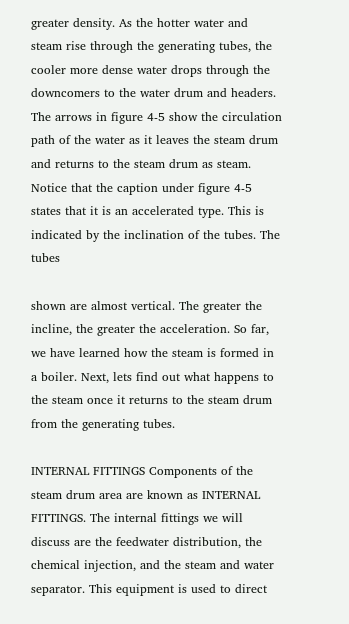greater density. As the hotter water and steam rise through the generating tubes, the cooler more dense water drops through the downcomers to the water drum and headers. The arrows in figure 4-5 show the circulation path of the water as it leaves the steam drum and returns to the steam drum as steam. Notice that the caption under figure 4-5 states that it is an accelerated type. This is indicated by the inclination of the tubes. The tubes

shown are almost vertical. The greater the incline, the greater the acceleration. So far, we have learned how the steam is formed in a boiler. Next, lets find out what happens to the steam once it returns to the steam drum from the generating tubes.

INTERNAL FITTINGS Components of the steam drum area are known as INTERNAL FITTINGS. The internal fittings we will discuss are the feedwater distribution, the chemical injection, and the steam and water separator. This equipment is used to direct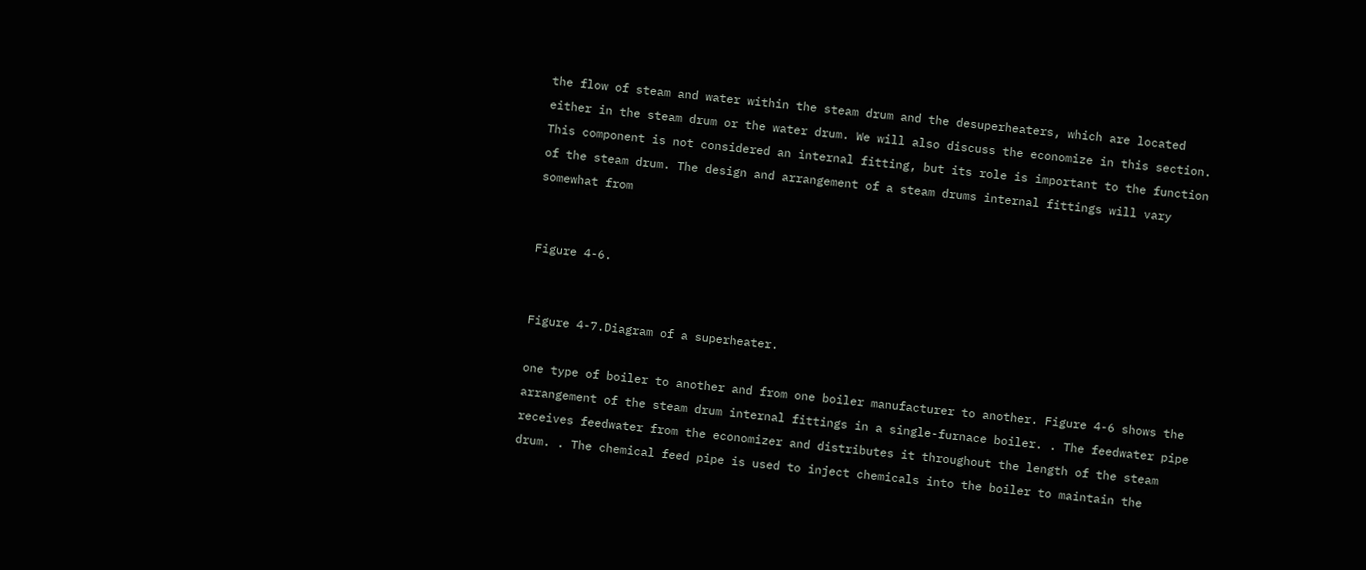the flow of steam and water within the steam drum and the desuperheaters, which are located either in the steam drum or the water drum. We will also discuss the economize in this section. This component is not considered an internal fitting, but its role is important to the function of the steam drum. The design and arrangement of a steam drums internal fittings will vary somewhat from


Figure 4-6.


Figure 4-7.Diagram of a superheater.

one type of boiler to another and from one boiler manufacturer to another. Figure 4-6 shows the arrangement of the steam drum internal fittings in a single-furnace boiler. . The feedwater pipe receives feedwater from the economizer and distributes it throughout the length of the steam drum. . The chemical feed pipe is used to inject chemicals into the boiler to maintain the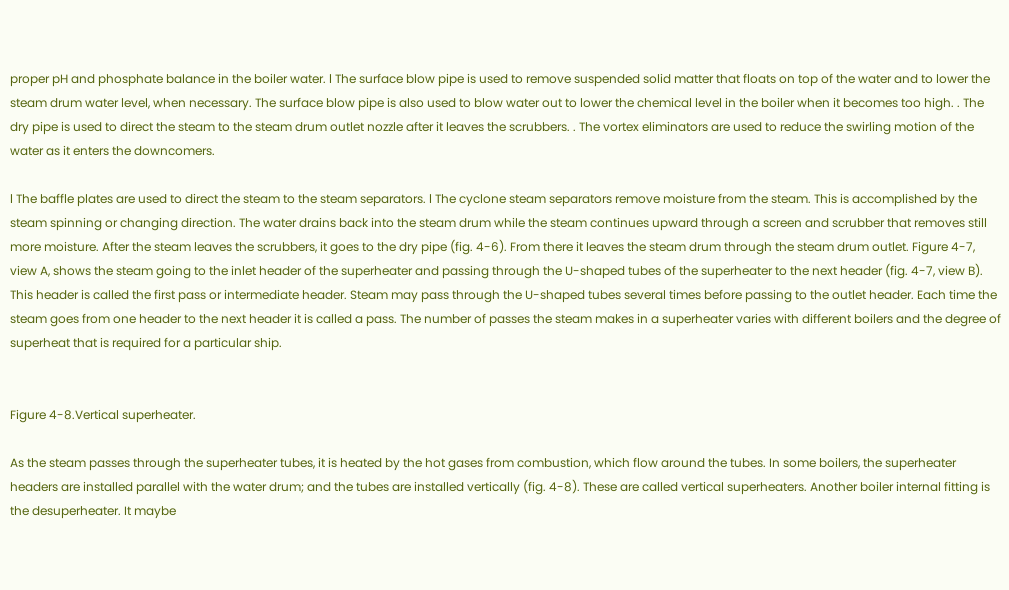proper pH and phosphate balance in the boiler water. l The surface blow pipe is used to remove suspended solid matter that floats on top of the water and to lower the steam drum water level, when necessary. The surface blow pipe is also used to blow water out to lower the chemical level in the boiler when it becomes too high. . The dry pipe is used to direct the steam to the steam drum outlet nozzle after it leaves the scrubbers. . The vortex eliminators are used to reduce the swirling motion of the water as it enters the downcomers.

l The baffle plates are used to direct the steam to the steam separators. l The cyclone steam separators remove moisture from the steam. This is accomplished by the steam spinning or changing direction. The water drains back into the steam drum while the steam continues upward through a screen and scrubber that removes still more moisture. After the steam leaves the scrubbers, it goes to the dry pipe (fig. 4-6). From there it leaves the steam drum through the steam drum outlet. Figure 4-7, view A, shows the steam going to the inlet header of the superheater and passing through the U-shaped tubes of the superheater to the next header (fig. 4-7, view B). This header is called the first pass or intermediate header. Steam may pass through the U-shaped tubes several times before passing to the outlet header. Each time the steam goes from one header to the next header it is called a pass. The number of passes the steam makes in a superheater varies with different boilers and the degree of superheat that is required for a particular ship.


Figure 4-8.Vertical superheater.

As the steam passes through the superheater tubes, it is heated by the hot gases from combustion, which flow around the tubes. In some boilers, the superheater headers are installed parallel with the water drum; and the tubes are installed vertically (fig. 4-8). These are called vertical superheaters. Another boiler internal fitting is the desuperheater. It maybe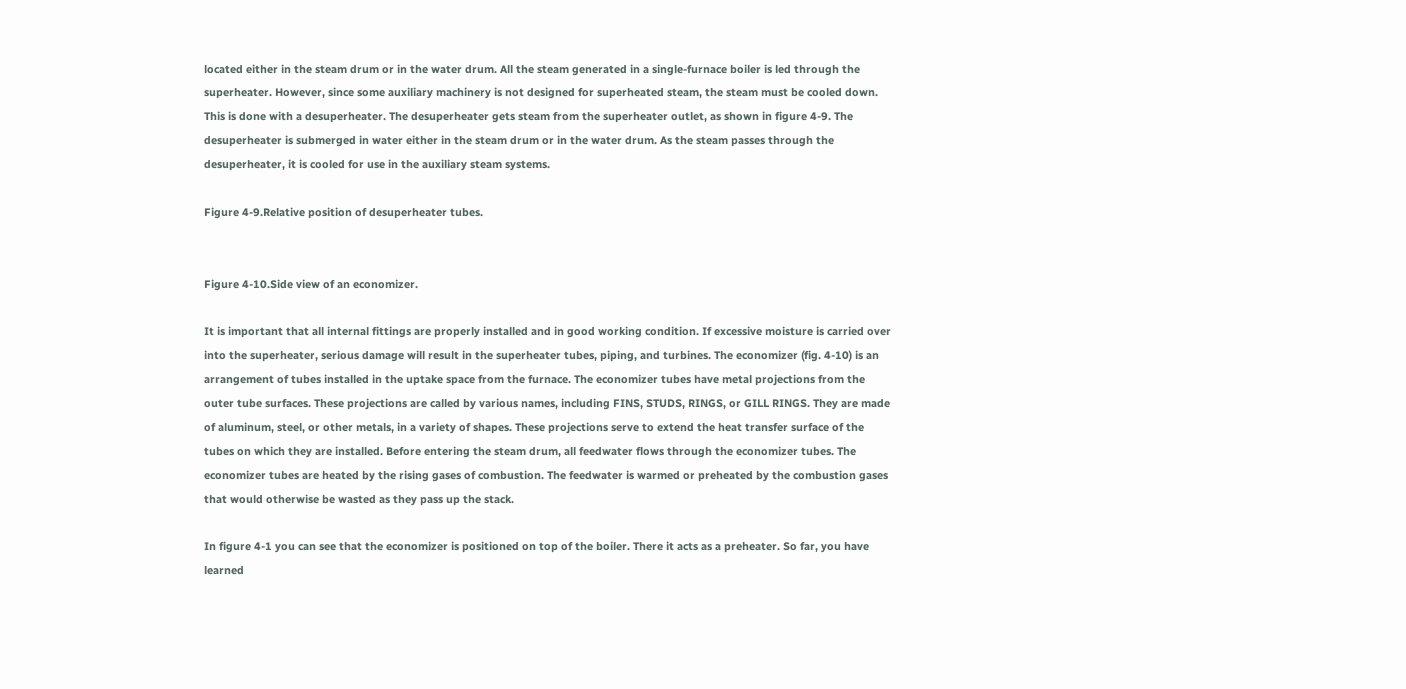located either in the steam drum or in the water drum. All the steam generated in a single-furnace boiler is led through the superheater. However, since some auxiliary machinery is not designed for superheated steam, the steam must be cooled down. This is done with a desuperheater. The desuperheater gets steam from the superheater outlet, as shown in figure 4-9. The desuperheater is submerged in water either in the steam drum or in the water drum. As the steam passes through the desuperheater, it is cooled for use in the auxiliary steam systems.

Figure 4-9.Relative position of desuperheater tubes.


Figure 4-10.Side view of an economizer.

It is important that all internal fittings are properly installed and in good working condition. If excessive moisture is carried over into the superheater, serious damage will result in the superheater tubes, piping, and turbines. The economizer (fig. 4-10) is an arrangement of tubes installed in the uptake space from the furnace. The economizer tubes have metal projections from the outer tube surfaces. These projections are called by various names, including FINS, STUDS, RINGS, or GILL RINGS. They are made of aluminum, steel, or other metals, in a variety of shapes. These projections serve to extend the heat transfer surface of the tubes on which they are installed. Before entering the steam drum, all feedwater flows through the economizer tubes. The economizer tubes are heated by the rising gases of combustion. The feedwater is warmed or preheated by the combustion gases that would otherwise be wasted as they pass up the stack.

In figure 4-1 you can see that the economizer is positioned on top of the boiler. There it acts as a preheater. So far, you have learned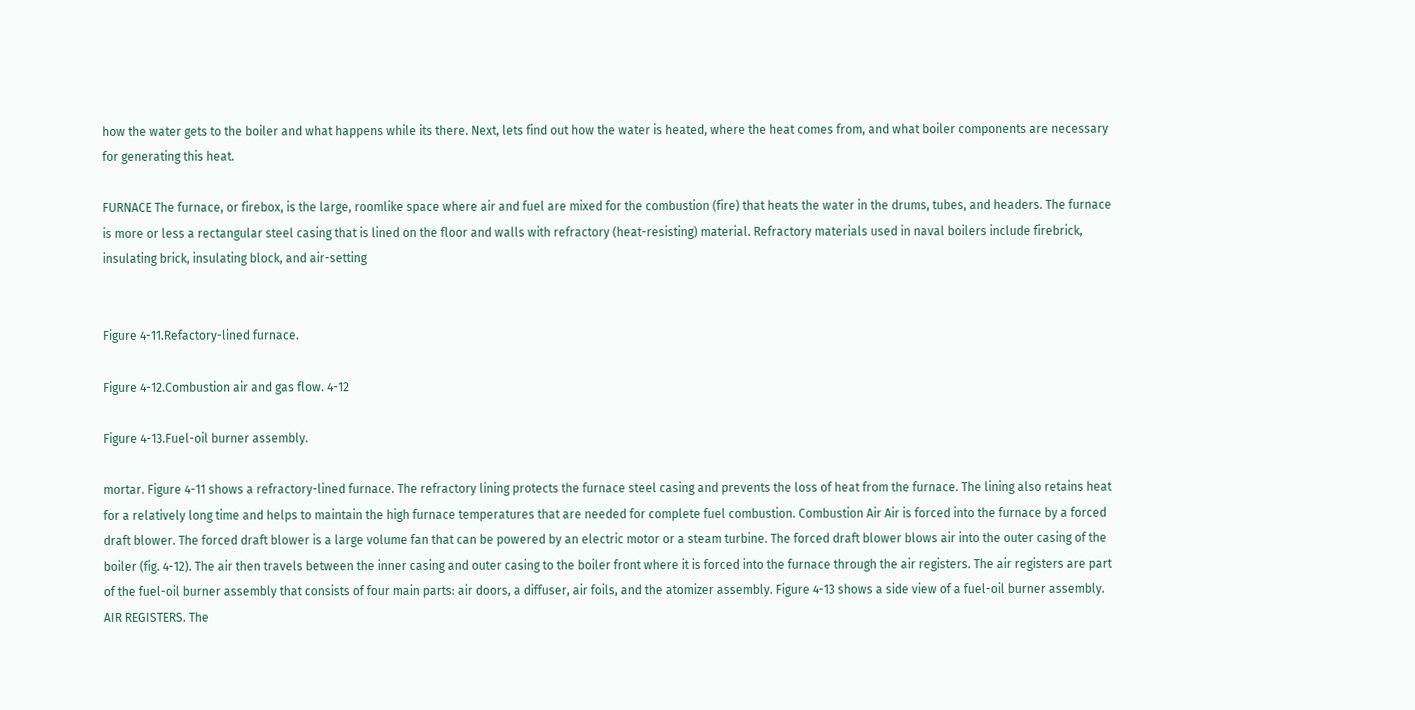how the water gets to the boiler and what happens while its there. Next, lets find out how the water is heated, where the heat comes from, and what boiler components are necessary for generating this heat.

FURNACE The furnace, or firebox, is the large, roomlike space where air and fuel are mixed for the combustion (fire) that heats the water in the drums, tubes, and headers. The furnace is more or less a rectangular steel casing that is lined on the floor and walls with refractory (heat-resisting) material. Refractory materials used in naval boilers include firebrick, insulating brick, insulating block, and air-setting


Figure 4-11.Refactory-lined furnace.

Figure 4-12.Combustion air and gas flow. 4-12

Figure 4-13.Fuel-oil burner assembly.

mortar. Figure 4-11 shows a refractory-lined furnace. The refractory lining protects the furnace steel casing and prevents the loss of heat from the furnace. The lining also retains heat for a relatively long time and helps to maintain the high furnace temperatures that are needed for complete fuel combustion. Combustion Air Air is forced into the furnace by a forced draft blower. The forced draft blower is a large volume fan that can be powered by an electric motor or a steam turbine. The forced draft blower blows air into the outer casing of the boiler (fig. 4-12). The air then travels between the inner casing and outer casing to the boiler front where it is forced into the furnace through the air registers. The air registers are part of the fuel-oil burner assembly that consists of four main parts: air doors, a diffuser, air foils, and the atomizer assembly. Figure 4-13 shows a side view of a fuel-oil burner assembly. AIR REGISTERS. The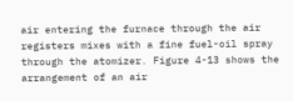air entering the furnace through the air registers mixes with a fine fuel-oil spray through the atomizer. Figure 4-13 shows the arrangement of an air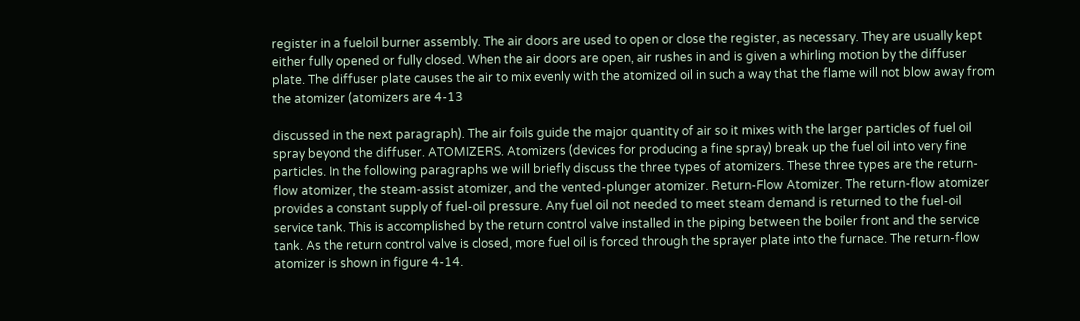register in a fueloil burner assembly. The air doors are used to open or close the register, as necessary. They are usually kept either fully opened or fully closed. When the air doors are open, air rushes in and is given a whirling motion by the diffuser plate. The diffuser plate causes the air to mix evenly with the atomized oil in such a way that the flame will not blow away from the atomizer (atomizers are 4-13

discussed in the next paragraph). The air foils guide the major quantity of air so it mixes with the larger particles of fuel oil spray beyond the diffuser. ATOMIZERS. Atomizers (devices for producing a fine spray) break up the fuel oil into very fine particles. In the following paragraphs we will briefly discuss the three types of atomizers. These three types are the return-flow atomizer, the steam-assist atomizer, and the vented-plunger atomizer. Return-Flow Atomizer. The return-flow atomizer provides a constant supply of fuel-oil pressure. Any fuel oil not needed to meet steam demand is returned to the fuel-oil service tank. This is accomplished by the return control valve installed in the piping between the boiler front and the service tank. As the return control valve is closed, more fuel oil is forced through the sprayer plate into the furnace. The return-flow atomizer is shown in figure 4-14.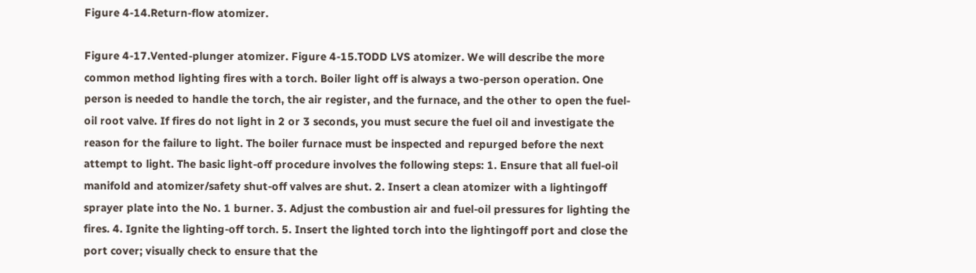Figure 4-14.Return-flow atomizer.

Figure 4-17.Vented-plunger atomizer. Figure 4-15.TODD LVS atomizer. We will describe the more common method lighting fires with a torch. Boiler light off is always a two-person operation. One person is needed to handle the torch, the air register, and the furnace, and the other to open the fuel-oil root valve. If fires do not light in 2 or 3 seconds, you must secure the fuel oil and investigate the reason for the failure to light. The boiler furnace must be inspected and repurged before the next attempt to light. The basic light-off procedure involves the following steps: 1. Ensure that all fuel-oil manifold and atomizer/safety shut-off valves are shut. 2. Insert a clean atomizer with a lightingoff sprayer plate into the No. 1 burner. 3. Adjust the combustion air and fuel-oil pressures for lighting the fires. 4. Ignite the lighting-off torch. 5. Insert the lighted torch into the lightingoff port and close the port cover; visually check to ensure that the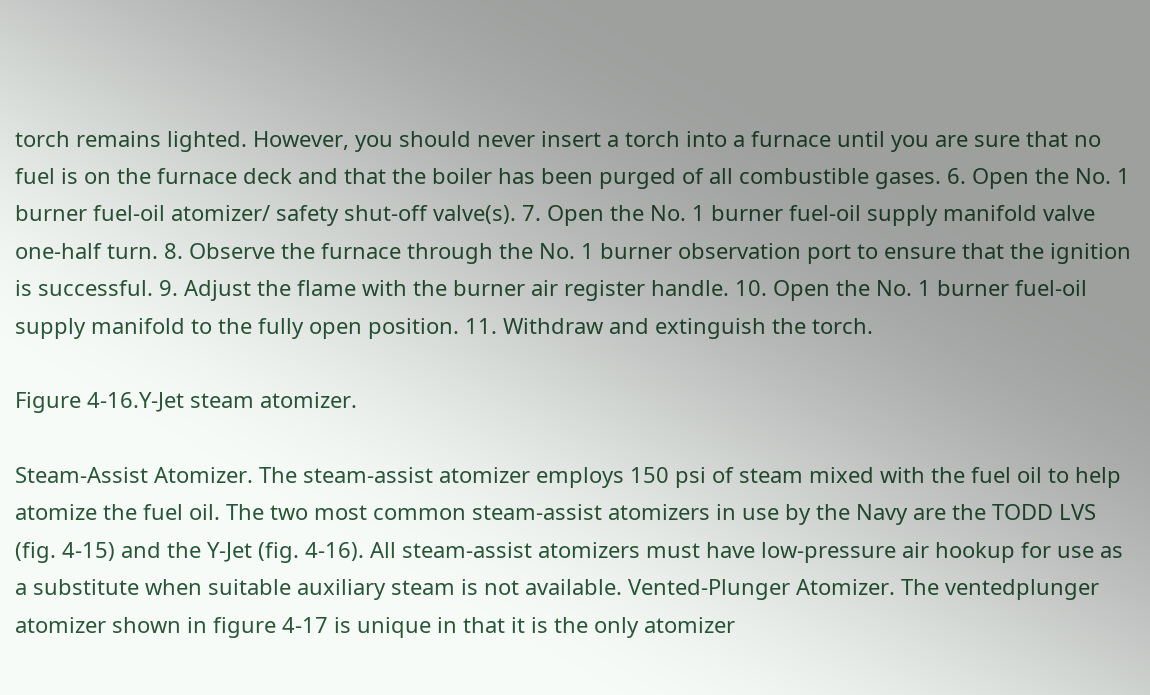torch remains lighted. However, you should never insert a torch into a furnace until you are sure that no fuel is on the furnace deck and that the boiler has been purged of all combustible gases. 6. Open the No. 1 burner fuel-oil atomizer/ safety shut-off valve(s). 7. Open the No. 1 burner fuel-oil supply manifold valve one-half turn. 8. Observe the furnace through the No. 1 burner observation port to ensure that the ignition is successful. 9. Adjust the flame with the burner air register handle. 10. Open the No. 1 burner fuel-oil supply manifold to the fully open position. 11. Withdraw and extinguish the torch.

Figure 4-16.Y-Jet steam atomizer.

Steam-Assist Atomizer. The steam-assist atomizer employs 150 psi of steam mixed with the fuel oil to help atomize the fuel oil. The two most common steam-assist atomizers in use by the Navy are the TODD LVS (fig. 4-15) and the Y-Jet (fig. 4-16). All steam-assist atomizers must have low-pressure air hookup for use as a substitute when suitable auxiliary steam is not available. Vented-Plunger Atomizer. The ventedplunger atomizer shown in figure 4-17 is unique in that it is the only atomizer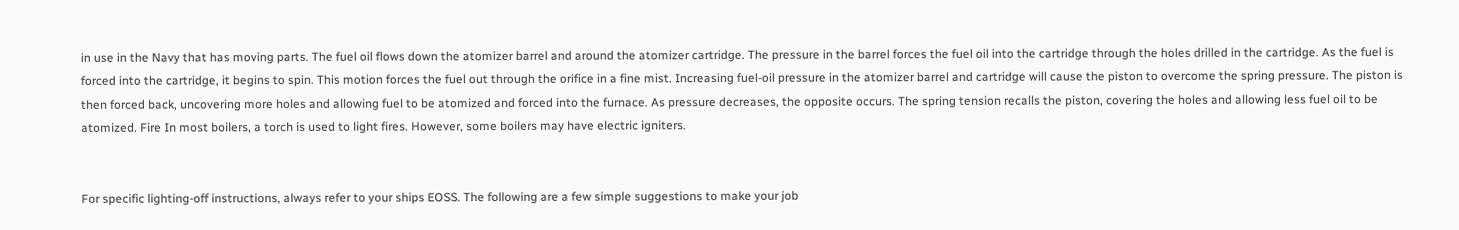in use in the Navy that has moving parts. The fuel oil flows down the atomizer barrel and around the atomizer cartridge. The pressure in the barrel forces the fuel oil into the cartridge through the holes drilled in the cartridge. As the fuel is forced into the cartridge, it begins to spin. This motion forces the fuel out through the orifice in a fine mist. Increasing fuel-oil pressure in the atomizer barrel and cartridge will cause the piston to overcome the spring pressure. The piston is then forced back, uncovering more holes and allowing fuel to be atomized and forced into the furnace. As pressure decreases, the opposite occurs. The spring tension recalls the piston, covering the holes and allowing less fuel oil to be atomized. Fire In most boilers, a torch is used to light fires. However, some boilers may have electric igniters.


For specific lighting-off instructions, always refer to your ships EOSS. The following are a few simple suggestions to make your job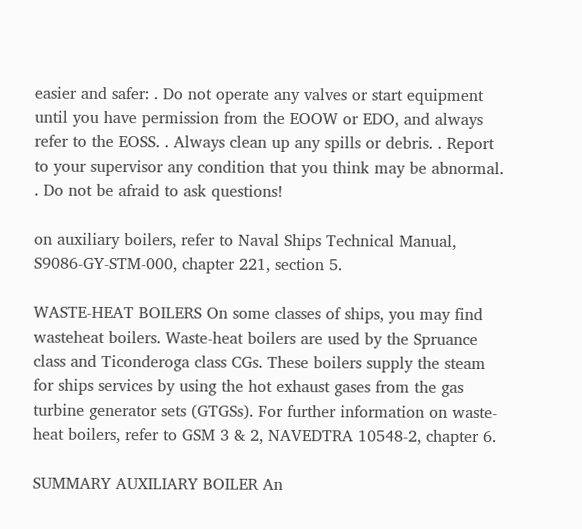easier and safer: . Do not operate any valves or start equipment until you have permission from the EOOW or EDO, and always refer to the EOSS. . Always clean up any spills or debris. . Report to your supervisor any condition that you think may be abnormal. . Do not be afraid to ask questions!

on auxiliary boilers, refer to Naval Ships Technical Manual, S9086-GY-STM-000, chapter 221, section 5.

WASTE-HEAT BOILERS On some classes of ships, you may find wasteheat boilers. Waste-heat boilers are used by the Spruance class and Ticonderoga class CGs. These boilers supply the steam for ships services by using the hot exhaust gases from the gas turbine generator sets (GTGSs). For further information on waste-heat boilers, refer to GSM 3 & 2, NAVEDTRA 10548-2, chapter 6.

SUMMARY AUXILIARY BOILER An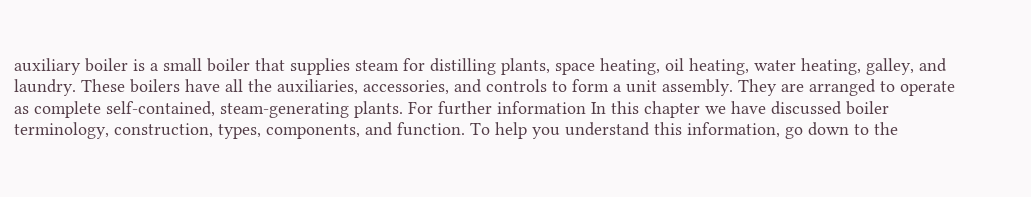auxiliary boiler is a small boiler that supplies steam for distilling plants, space heating, oil heating, water heating, galley, and laundry. These boilers have all the auxiliaries, accessories, and controls to form a unit assembly. They are arranged to operate as complete self-contained, steam-generating plants. For further information In this chapter we have discussed boiler terminology, construction, types, components, and function. To help you understand this information, go down to the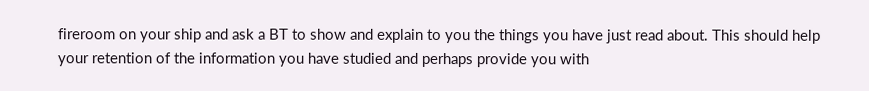fireroom on your ship and ask a BT to show and explain to you the things you have just read about. This should help your retention of the information you have studied and perhaps provide you with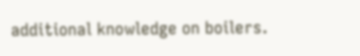additional knowledge on boilers.